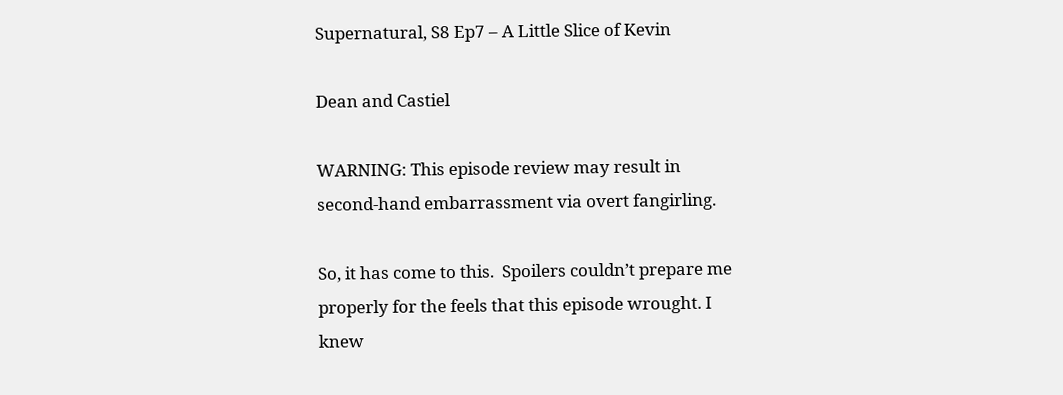Supernatural, S8 Ep7 – A Little Slice of Kevin

Dean and Castiel

WARNING: This episode review may result in second-hand embarrassment via overt fangirling.

So, it has come to this.  Spoilers couldn’t prepare me properly for the feels that this episode wrought. I knew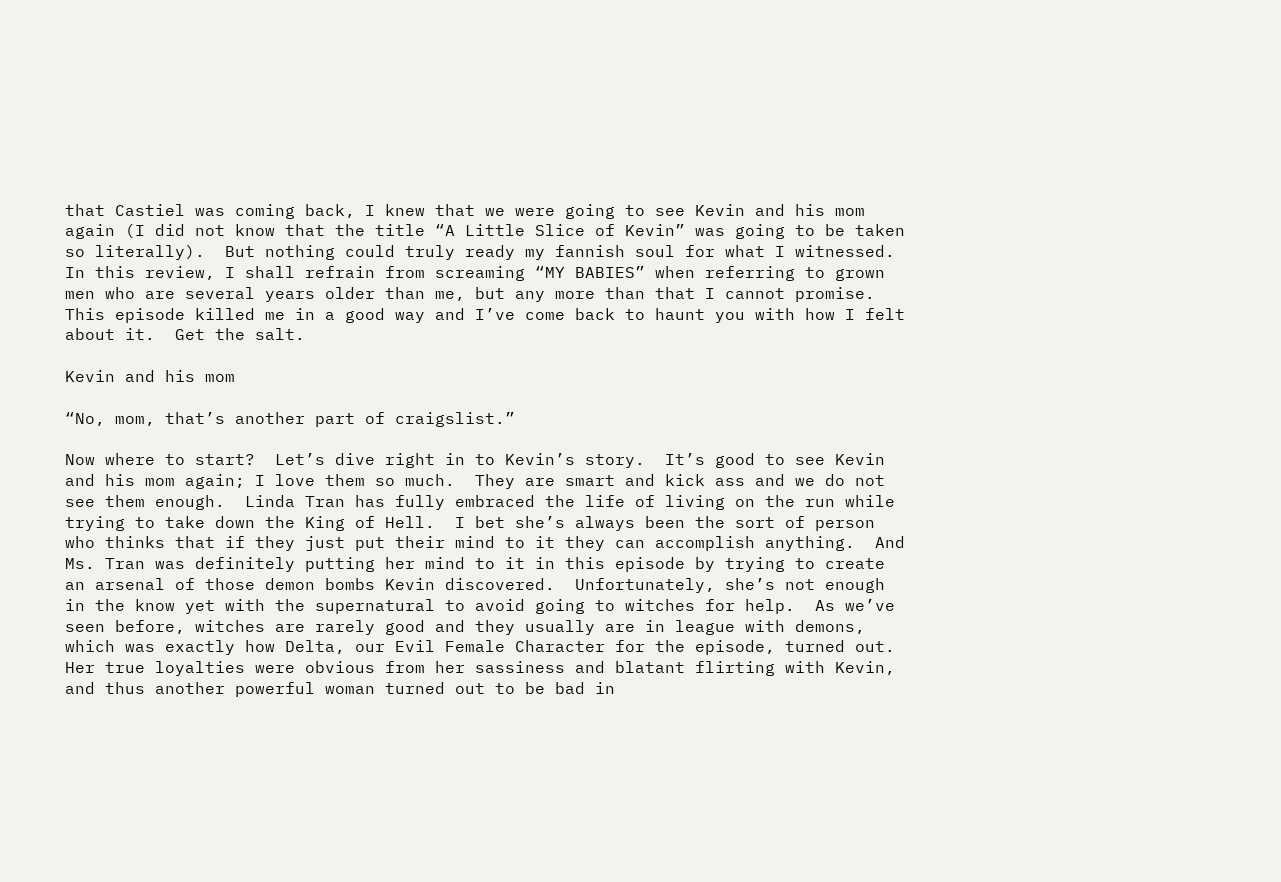that Castiel was coming back, I knew that we were going to see Kevin and his mom again (I did not know that the title “A Little Slice of Kevin” was going to be taken so literally).  But nothing could truly ready my fannish soul for what I witnessed.  In this review, I shall refrain from screaming “MY BABIES” when referring to grown men who are several years older than me, but any more than that I cannot promise.  This episode killed me in a good way and I’ve come back to haunt you with how I felt about it.  Get the salt.

Kevin and his mom

“No, mom, that’s another part of craigslist.”

Now where to start?  Let’s dive right in to Kevin’s story.  It’s good to see Kevin and his mom again; I love them so much.  They are smart and kick ass and we do not see them enough.  Linda Tran has fully embraced the life of living on the run while trying to take down the King of Hell.  I bet she’s always been the sort of person who thinks that if they just put their mind to it they can accomplish anything.  And Ms. Tran was definitely putting her mind to it in this episode by trying to create an arsenal of those demon bombs Kevin discovered.  Unfortunately, she’s not enough in the know yet with the supernatural to avoid going to witches for help.  As we’ve seen before, witches are rarely good and they usually are in league with demons, which was exactly how Delta, our Evil Female Character for the episode, turned out.  Her true loyalties were obvious from her sassiness and blatant flirting with Kevin, and thus another powerful woman turned out to be bad in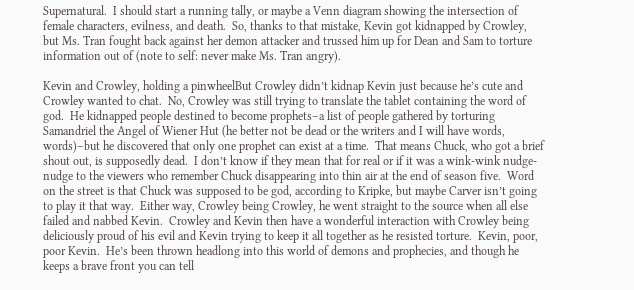Supernatural.  I should start a running tally, or maybe a Venn diagram showing the intersection of female characters, evilness, and death.  So, thanks to that mistake, Kevin got kidnapped by Crowley, but Ms. Tran fought back against her demon attacker and trussed him up for Dean and Sam to torture information out of (note to self: never make Ms. Tran angry).

Kevin and Crowley, holding a pinwheelBut Crowley didn’t kidnap Kevin just because he’s cute and Crowley wanted to chat.  No, Crowley was still trying to translate the tablet containing the word of god.  He kidnapped people destined to become prophets–a list of people gathered by torturing Samandriel the Angel of Wiener Hut (he better not be dead or the writers and I will have words, words)–but he discovered that only one prophet can exist at a time.  That means Chuck, who got a brief shout out, is supposedly dead.  I don’t know if they mean that for real or if it was a wink-wink nudge-nudge to the viewers who remember Chuck disappearing into thin air at the end of season five.  Word on the street is that Chuck was supposed to be god, according to Kripke, but maybe Carver isn’t going to play it that way.  Either way, Crowley being Crowley, he went straight to the source when all else failed and nabbed Kevin.  Crowley and Kevin then have a wonderful interaction with Crowley being deliciously proud of his evil and Kevin trying to keep it all together as he resisted torture.  Kevin, poor, poor Kevin.  He’s been thrown headlong into this world of demons and prophecies, and though he keeps a brave front you can tell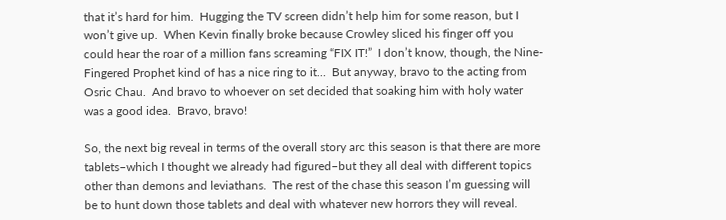that it’s hard for him.  Hugging the TV screen didn’t help him for some reason, but I won’t give up.  When Kevin finally broke because Crowley sliced his finger off you could hear the roar of a million fans screaming “FIX IT!”  I don’t know, though, the Nine-Fingered Prophet kind of has a nice ring to it…  But anyway, bravo to the acting from Osric Chau.  And bravo to whoever on set decided that soaking him with holy water was a good idea.  Bravo, bravo!

So, the next big reveal in terms of the overall story arc this season is that there are more tablets–which I thought we already had figured–but they all deal with different topics other than demons and leviathans.  The rest of the chase this season I’m guessing will be to hunt down those tablets and deal with whatever new horrors they will reveal.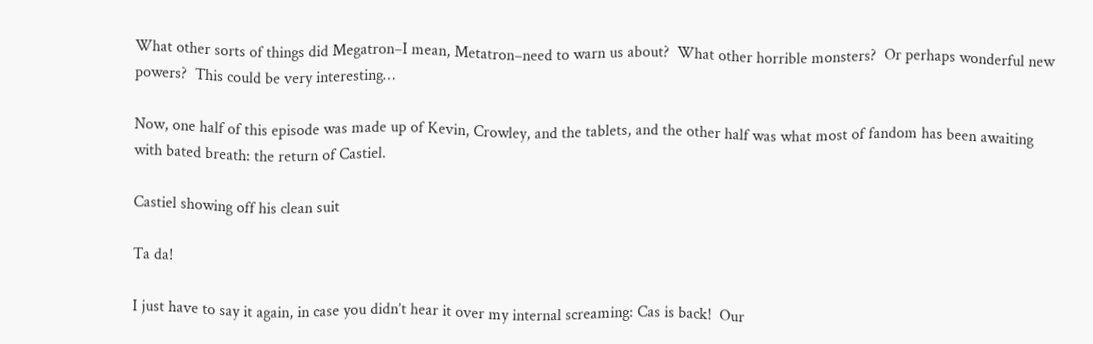What other sorts of things did Megatron–I mean, Metatron–need to warn us about?  What other horrible monsters?  Or perhaps wonderful new powers?  This could be very interesting…

Now, one half of this episode was made up of Kevin, Crowley, and the tablets, and the other half was what most of fandom has been awaiting with bated breath: the return of Castiel.

Castiel showing off his clean suit

Ta da!

I just have to say it again, in case you didn’t hear it over my internal screaming: Cas is back!  Our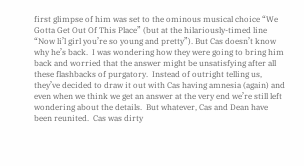first glimpse of him was set to the ominous musical choice “We Gotta Get Out Of This Place” (but at the hilariously-timed line “Now li’l girl you’re so young and pretty”). But Cas doesn’t know why he’s back.  I was wondering how they were going to bring him back and worried that the answer might be unsatisfying after all these flashbacks of purgatory.  Instead of outright telling us, they’ve decided to draw it out with Cas having amnesia (again) and even when we think we get an answer at the very end we’re still left wondering about the details.  But whatever, Cas and Dean have been reunited.  Cas was dirty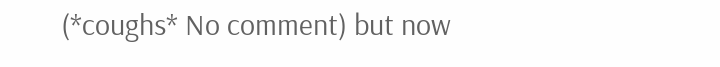(*coughs* No comment) but now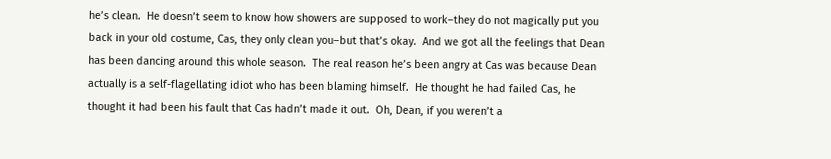he’s clean.  He doesn’t seem to know how showers are supposed to work–they do not magically put you back in your old costume, Cas, they only clean you–but that’s okay.  And we got all the feelings that Dean has been dancing around this whole season.  The real reason he’s been angry at Cas was because Dean actually is a self-flagellating idiot who has been blaming himself.  He thought he had failed Cas, he thought it had been his fault that Cas hadn’t made it out.  Oh, Dean, if you weren’t a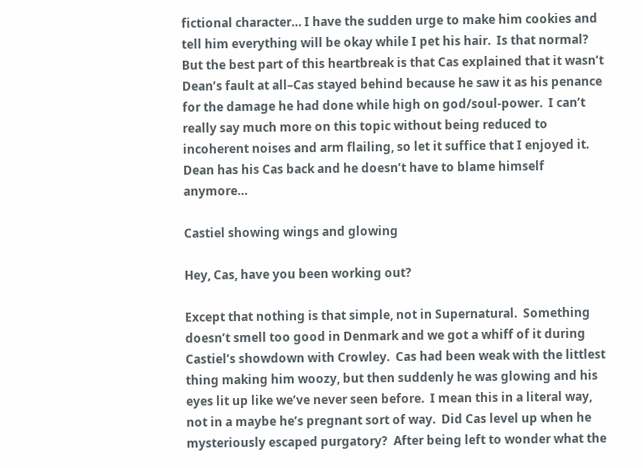fictional character… I have the sudden urge to make him cookies and tell him everything will be okay while I pet his hair.  Is that normal?  But the best part of this heartbreak is that Cas explained that it wasn’t Dean’s fault at all–Cas stayed behind because he saw it as his penance for the damage he had done while high on god/soul-power.  I can’t really say much more on this topic without being reduced to incoherent noises and arm flailing, so let it suffice that I enjoyed it.  Dean has his Cas back and he doesn’t have to blame himself anymore…

Castiel showing wings and glowing

Hey, Cas, have you been working out?

Except that nothing is that simple, not in Supernatural.  Something doesn’t smell too good in Denmark and we got a whiff of it during Castiel’s showdown with Crowley.  Cas had been weak with the littlest thing making him woozy, but then suddenly he was glowing and his eyes lit up like we’ve never seen before.  I mean this in a literal way, not in a maybe he’s pregnant sort of way.  Did Cas level up when he mysteriously escaped purgatory?  After being left to wonder what the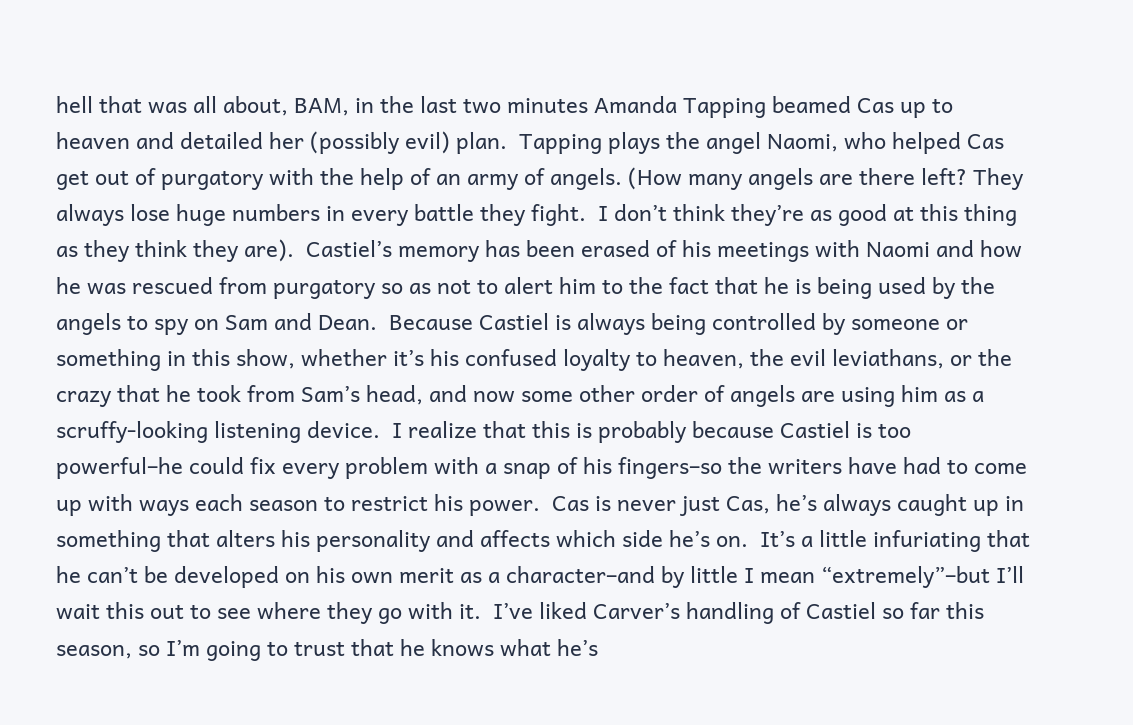hell that was all about, BAM, in the last two minutes Amanda Tapping beamed Cas up to heaven and detailed her (possibly evil) plan.  Tapping plays the angel Naomi, who helped Cas get out of purgatory with the help of an army of angels. (How many angels are there left? They always lose huge numbers in every battle they fight.  I don’t think they’re as good at this thing as they think they are).  Castiel’s memory has been erased of his meetings with Naomi and how he was rescued from purgatory so as not to alert him to the fact that he is being used by the angels to spy on Sam and Dean.  Because Castiel is always being controlled by someone or something in this show, whether it’s his confused loyalty to heaven, the evil leviathans, or the crazy that he took from Sam’s head, and now some other order of angels are using him as a scruffy-looking listening device.  I realize that this is probably because Castiel is too powerful–he could fix every problem with a snap of his fingers–so the writers have had to come up with ways each season to restrict his power.  Cas is never just Cas, he’s always caught up in something that alters his personality and affects which side he’s on.  It’s a little infuriating that he can’t be developed on his own merit as a character–and by little I mean “extremely”–but I’ll wait this out to see where they go with it.  I’ve liked Carver’s handling of Castiel so far this season, so I’m going to trust that he knows what he’s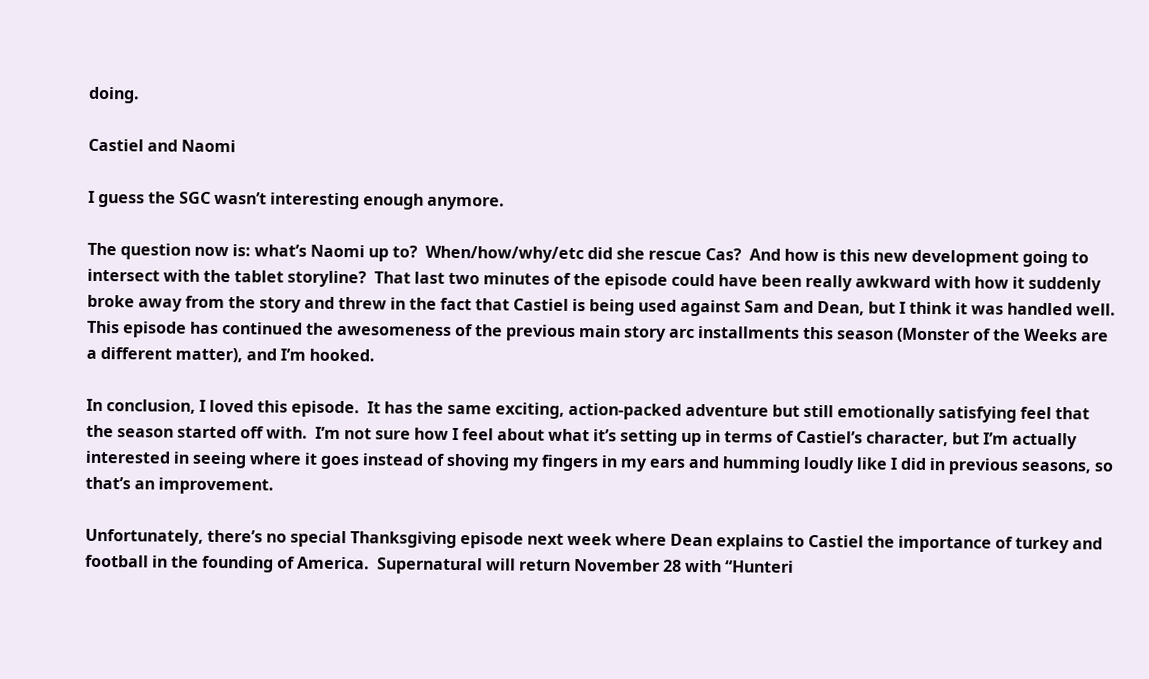doing.

Castiel and Naomi

I guess the SGC wasn’t interesting enough anymore.

The question now is: what’s Naomi up to?  When/how/why/etc did she rescue Cas?  And how is this new development going to intersect with the tablet storyline?  That last two minutes of the episode could have been really awkward with how it suddenly broke away from the story and threw in the fact that Castiel is being used against Sam and Dean, but I think it was handled well.  This episode has continued the awesomeness of the previous main story arc installments this season (Monster of the Weeks are a different matter), and I’m hooked.

In conclusion, I loved this episode.  It has the same exciting, action-packed adventure but still emotionally satisfying feel that the season started off with.  I’m not sure how I feel about what it’s setting up in terms of Castiel’s character, but I’m actually interested in seeing where it goes instead of shoving my fingers in my ears and humming loudly like I did in previous seasons, so that’s an improvement.

Unfortunately, there’s no special Thanksgiving episode next week where Dean explains to Castiel the importance of turkey and football in the founding of America.  Supernatural will return November 28 with “Hunteri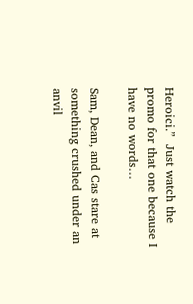Heroici.”  Just watch the promo for that one because I have no words…

Sam, Dean, and Cas stare at something crushed under an anvil